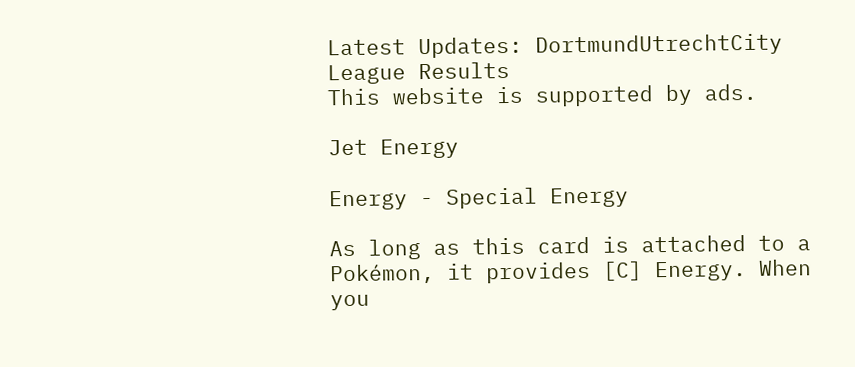Latest Updates: DortmundUtrechtCity League Results
This website is supported by ads.

Jet Energy

Energy - Special Energy

As long as this card is attached to a Pokémon, it provides [C] Energy. When you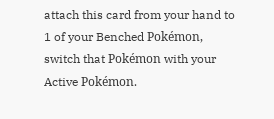attach this card from your hand to 1 of your Benched Pokémon, switch that Pokémon with your Active Pokémon.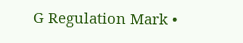G Regulation Mark •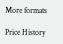More formats

Price History